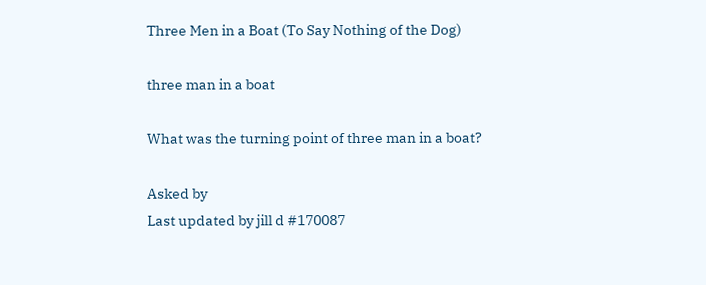Three Men in a Boat (To Say Nothing of the Dog)

three man in a boat

What was the turning point of three man in a boat?

Asked by
Last updated by jill d #170087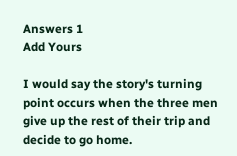Answers 1
Add Yours

I would say the story's turning point occurs when the three men give up the rest of their trip and decide to go home.